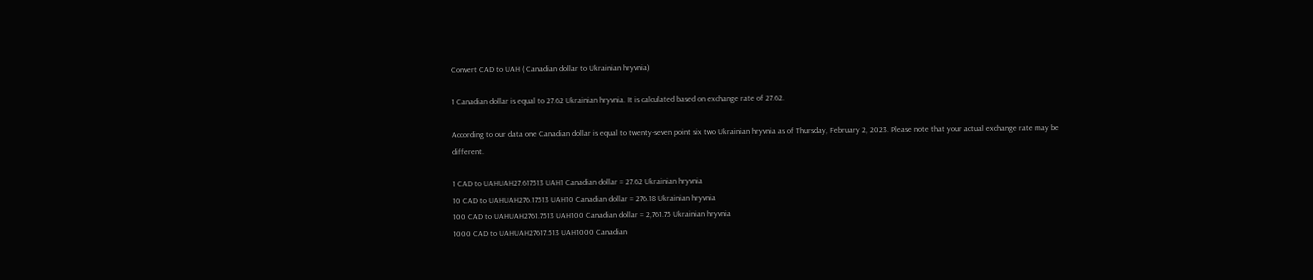Convert CAD to UAH ( Canadian dollar to Ukrainian hryvnia)

1 Canadian dollar is equal to 27.62 Ukrainian hryvnia. It is calculated based on exchange rate of 27.62.

According to our data one Canadian dollar is equal to twenty-seven point six two Ukrainian hryvnia as of Thursday, February 2, 2023. Please note that your actual exchange rate may be different.

1 CAD to UAHUAH27.617513 UAH1 Canadian dollar = 27.62 Ukrainian hryvnia
10 CAD to UAHUAH276.17513 UAH10 Canadian dollar = 276.18 Ukrainian hryvnia
100 CAD to UAHUAH2761.7513 UAH100 Canadian dollar = 2,761.75 Ukrainian hryvnia
1000 CAD to UAHUAH27617.513 UAH1000 Canadian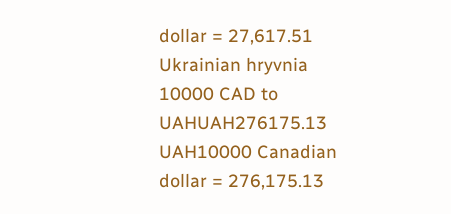dollar = 27,617.51 Ukrainian hryvnia
10000 CAD to UAHUAH276175.13 UAH10000 Canadian dollar = 276,175.13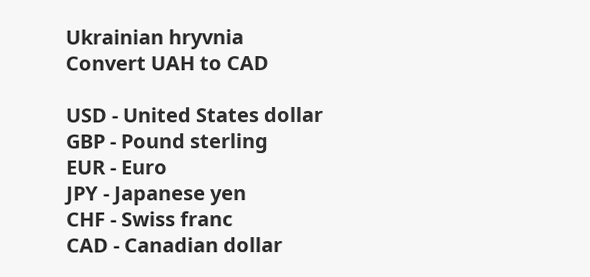Ukrainian hryvnia
Convert UAH to CAD

USD - United States dollar
GBP - Pound sterling
EUR - Euro
JPY - Japanese yen
CHF - Swiss franc
CAD - Canadian dollar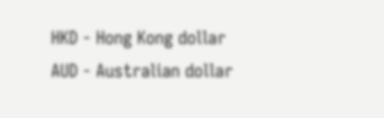HKD - Hong Kong dollar
AUD - Australian dollar